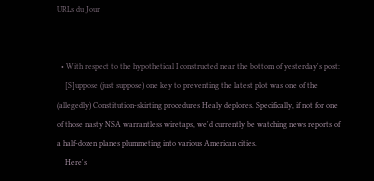URLs du Jour


  • With respect to the hypothetical I constructed near the bottom of yesterday's post:
    [S]uppose (just suppose) one key to preventing the latest plot was one of the (allegedly) Constitution-skirting procedures Healy deplores. Specifically, if not for one of those nasty NSA warrantless wiretaps, we'd currently be watching news reports of a half-dozen planes plummeting into various American cities.
    Here's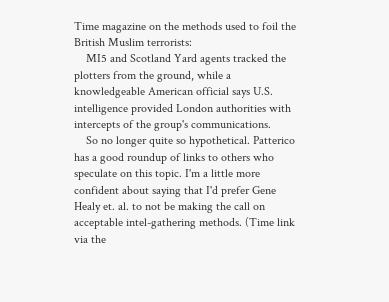Time magazine on the methods used to foil the British Muslim terrorists:
    MI5 and Scotland Yard agents tracked the plotters from the ground, while a knowledgeable American official says U.S. intelligence provided London authorities with intercepts of the group's communications.
    So no longer quite so hypothetical. Patterico has a good roundup of links to others who speculate on this topic. I'm a little more confident about saying that I'd prefer Gene Healy et. al. to not be making the call on acceptable intel-gathering methods. (Time link via the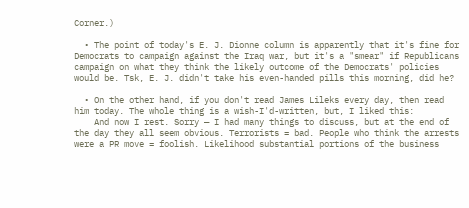Corner.)

  • The point of today's E. J. Dionne column is apparently that it's fine for Democrats to campaign against the Iraq war, but it's a "smear" if Republicans campaign on what they think the likely outcome of the Democrats' policies would be. Tsk, E. J. didn't take his even-handed pills this morning, did he?

  • On the other hand, if you don't read James Lileks every day, then read him today. The whole thing is a wish-I'd-written, but, I liked this:
    And now I rest. Sorry — I had many things to discuss, but at the end of the day they all seem obvious. Terrorists = bad. People who think the arrests were a PR move = foolish. Likelihood substantial portions of the business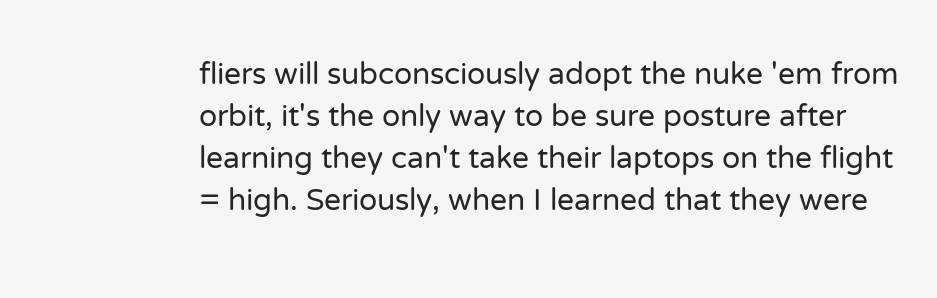fliers will subconsciously adopt the nuke 'em from orbit, it's the only way to be sure posture after learning they can't take their laptops on the flight = high. Seriously, when I learned that they were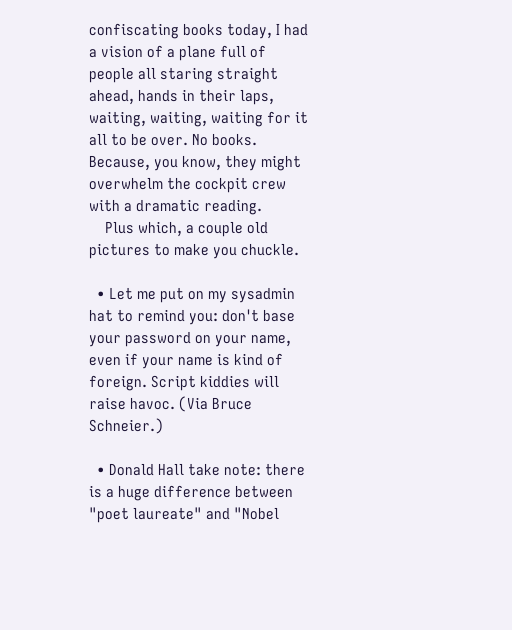confiscating books today, I had a vision of a plane full of people all staring straight ahead, hands in their laps, waiting, waiting, waiting for it all to be over. No books. Because, you know, they might overwhelm the cockpit crew with a dramatic reading.
    Plus which, a couple old pictures to make you chuckle.

  • Let me put on my sysadmin hat to remind you: don't base your password on your name, even if your name is kind of foreign. Script kiddies will raise havoc. (Via Bruce Schneier.)

  • Donald Hall take note: there is a huge difference between "poet laureate" and "Nobel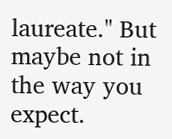laureate." But maybe not in the way you expect.